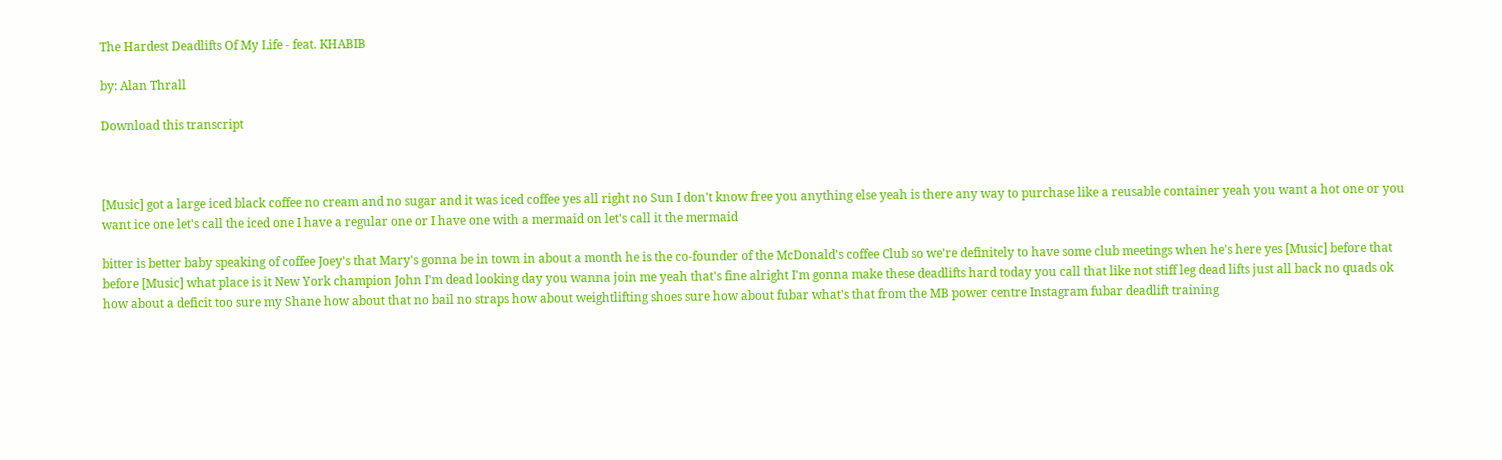The Hardest Deadlifts Of My Life - feat. KHABIB

by: Alan Thrall

Download this transcript



[Music] got a large iced black coffee no cream and no sugar and it was iced coffee yes all right no Sun I don't know free you anything else yeah is there any way to purchase like a reusable container yeah you want a hot one or you want ice one let's call the iced one I have a regular one or I have one with a mermaid on let's call it the mermaid

bitter is better baby speaking of coffee Joey's that Mary's gonna be in town in about a month he is the co-founder of the McDonald's coffee Club so we're definitely to have some club meetings when he's here yes [Music] before that before [Music] what place is it New York champion John I'm dead looking day you wanna join me yeah that's fine alright I'm gonna make these deadlifts hard today you call that like not stiff leg dead lifts just all back no quads ok how about a deficit too sure my Shane how about that no bail no straps how about weightlifting shoes sure how about fubar what's that from the MB power centre Instagram fubar deadlift training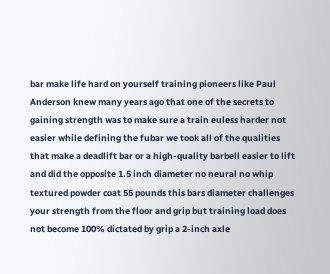bar make life hard on yourself training pioneers like Paul Anderson knew many years ago that one of the secrets to gaining strength was to make sure a train euless harder not easier while defining the fubar we took all of the qualities that make a deadlift bar or a high-quality barbell easier to lift and did the opposite 1.5 inch diameter no neural no whip textured powder coat 55 pounds this bars diameter challenges your strength from the floor and grip but training load does not become 100% dictated by grip a 2-inch axle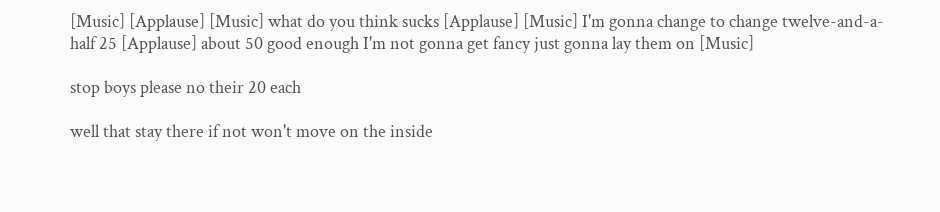[Music] [Applause] [Music] what do you think sucks [Applause] [Music] I'm gonna change to change twelve-and-a-half 25 [Applause] about 50 good enough I'm not gonna get fancy just gonna lay them on [Music]

stop boys please no their 20 each

well that stay there if not won't move on the inside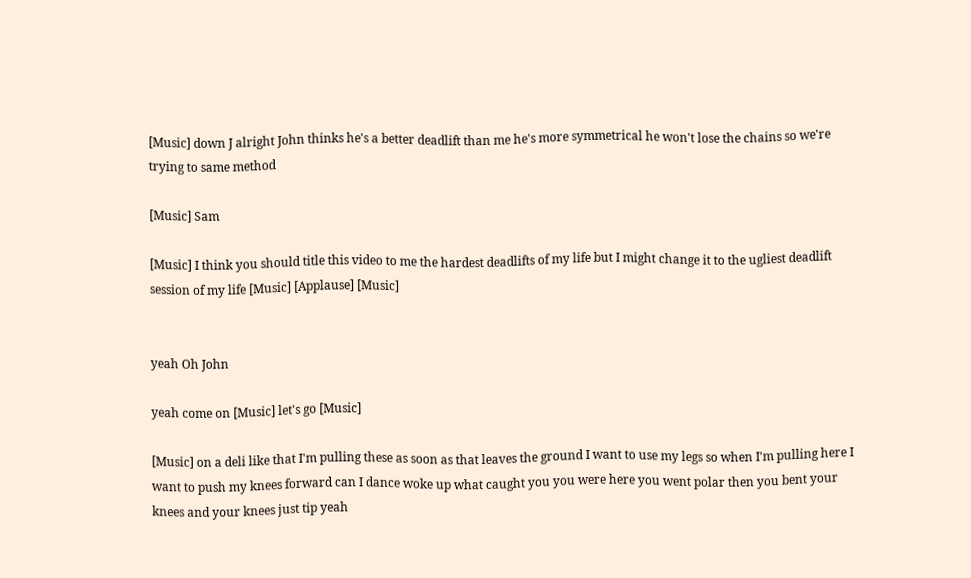[Music] down J alright John thinks he's a better deadlift than me he's more symmetrical he won't lose the chains so we're trying to same method

[Music] Sam

[Music] I think you should title this video to me the hardest deadlifts of my life but I might change it to the ugliest deadlift session of my life [Music] [Applause] [Music]


yeah Oh John

yeah come on [Music] let's go [Music]

[Music] on a deli like that I'm pulling these as soon as that leaves the ground I want to use my legs so when I'm pulling here I want to push my knees forward can I dance woke up what caught you you were here you went polar then you bent your knees and your knees just tip yeah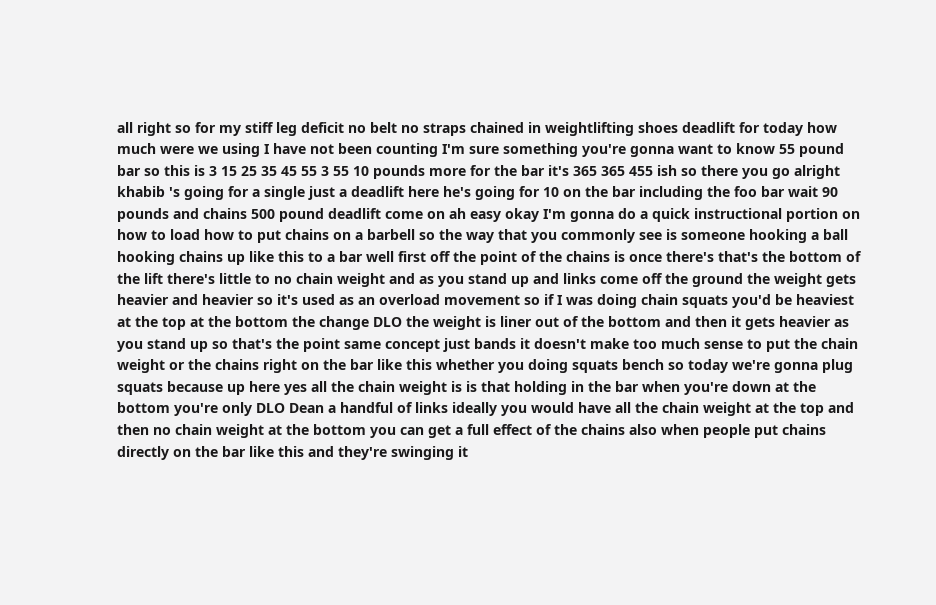all right so for my stiff leg deficit no belt no straps chained in weightlifting shoes deadlift for today how much were we using I have not been counting I'm sure something you're gonna want to know 55 pound bar so this is 3 15 25 35 45 55 3 55 10 pounds more for the bar it's 365 365 455 ish so there you go alright khabib 's going for a single just a deadlift here he's going for 10 on the bar including the foo bar wait 90 pounds and chains 500 pound deadlift come on ah easy okay I'm gonna do a quick instructional portion on how to load how to put chains on a barbell so the way that you commonly see is someone hooking a ball hooking chains up like this to a bar well first off the point of the chains is once there's that's the bottom of the lift there's little to no chain weight and as you stand up and links come off the ground the weight gets heavier and heavier so it's used as an overload movement so if I was doing chain squats you'd be heaviest at the top at the bottom the change DLO the weight is liner out of the bottom and then it gets heavier as you stand up so that's the point same concept just bands it doesn't make too much sense to put the chain weight or the chains right on the bar like this whether you doing squats bench so today we're gonna plug squats because up here yes all the chain weight is is that holding in the bar when you're down at the bottom you're only DLO Dean a handful of links ideally you would have all the chain weight at the top and then no chain weight at the bottom you can get a full effect of the chains also when people put chains directly on the bar like this and they're swinging it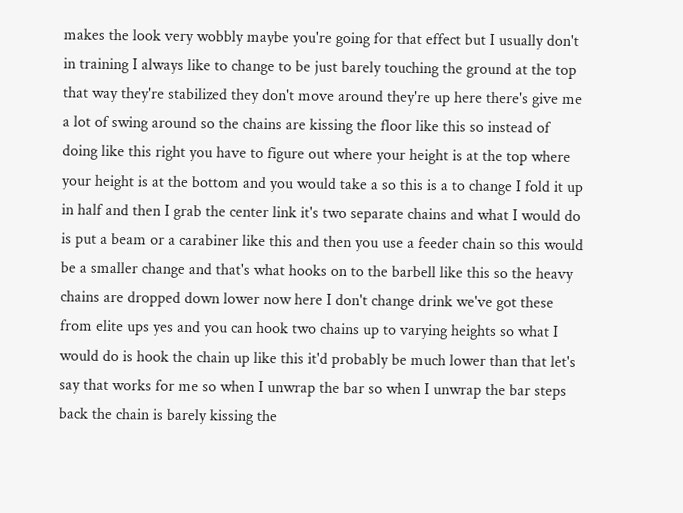makes the look very wobbly maybe you're going for that effect but I usually don't in training I always like to change to be just barely touching the ground at the top that way they're stabilized they don't move around they're up here there's give me a lot of swing around so the chains are kissing the floor like this so instead of doing like this right you have to figure out where your height is at the top where your height is at the bottom and you would take a so this is a to change I fold it up in half and then I grab the center link it's two separate chains and what I would do is put a beam or a carabiner like this and then you use a feeder chain so this would be a smaller change and that's what hooks on to the barbell like this so the heavy chains are dropped down lower now here I don't change drink we've got these from elite ups yes and you can hook two chains up to varying heights so what I would do is hook the chain up like this it'd probably be much lower than that let's say that works for me so when I unwrap the bar so when I unwrap the bar steps back the chain is barely kissing the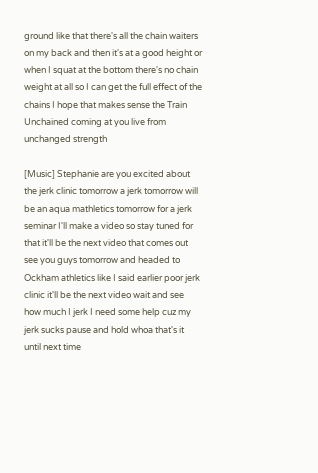ground like that there's all the chain waiters on my back and then it's at a good height or when I squat at the bottom there's no chain weight at all so I can get the full effect of the chains I hope that makes sense the Train Unchained coming at you live from unchanged strength

[Music] Stephanie are you excited about the jerk clinic tomorrow a jerk tomorrow will be an aqua mathletics tomorrow for a jerk seminar I'll make a video so stay tuned for that it'll be the next video that comes out see you guys tomorrow and headed to Ockham athletics like I said earlier poor jerk clinic it'll be the next video wait and see how much I jerk I need some help cuz my jerk sucks pause and hold whoa that's it until next time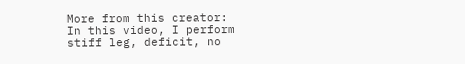More from this creator:
In this video, I perform stiff leg, deficit, no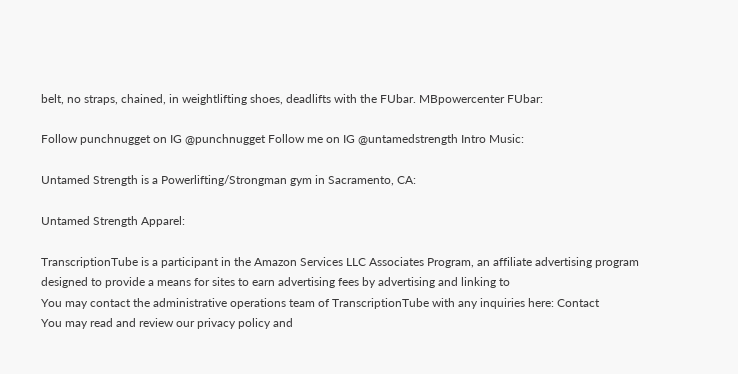belt, no straps, chained, in weightlifting shoes, deadlifts with the FUbar. MBpowercenter FUbar:

Follow punchnugget on IG @punchnugget Follow me on IG @untamedstrength Intro Music:

Untamed Strength is a Powerlifting/Strongman gym in Sacramento, CA:

Untamed Strength Apparel:

TranscriptionTube is a participant in the Amazon Services LLC Associates Program, an affiliate advertising program designed to provide a means for sites to earn advertising fees by advertising and linking to
You may contact the administrative operations team of TranscriptionTube with any inquiries here: Contact
You may read and review our privacy policy and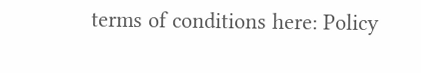terms of conditions here: Policy